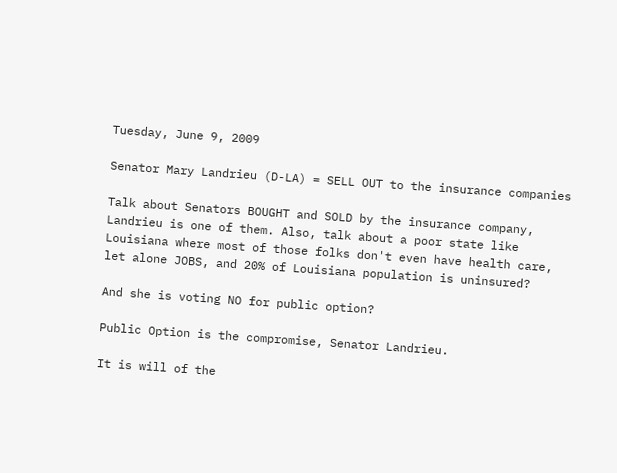Tuesday, June 9, 2009

Senator Mary Landrieu (D-LA) = SELL OUT to the insurance companies

Talk about Senators BOUGHT and SOLD by the insurance company, Landrieu is one of them. Also, talk about a poor state like Louisiana where most of those folks don't even have health care, let alone JOBS, and 20% of Louisiana population is uninsured?

And she is voting NO for public option?

Public Option is the compromise, Senator Landrieu.

It is will of the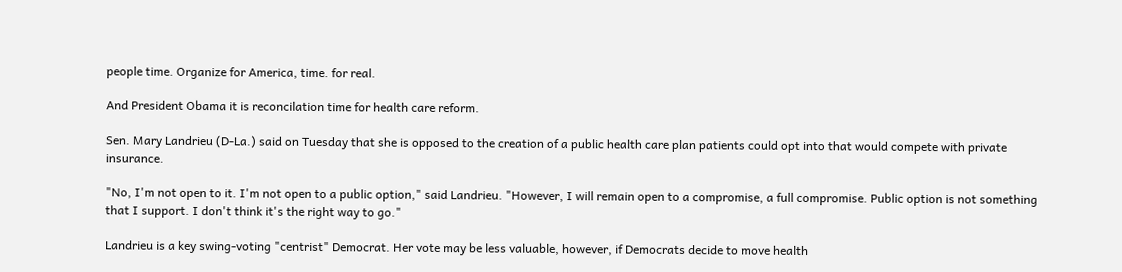people time. Organize for America, time. for real.

And President Obama it is reconcilation time for health care reform.

Sen. Mary Landrieu (D-La.) said on Tuesday that she is opposed to the creation of a public health care plan patients could opt into that would compete with private insurance.

"No, I'm not open to it. I'm not open to a public option," said Landrieu. "However, I will remain open to a compromise, a full compromise. Public option is not something that I support. I don't think it's the right way to go."

Landrieu is a key swing-voting "centrist" Democrat. Her vote may be less valuable, however, if Democrats decide to move health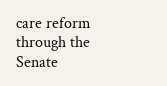care reform through the Senate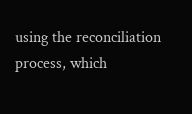using the reconciliation process, which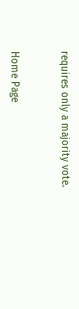requires only a majority vote.


Home Page